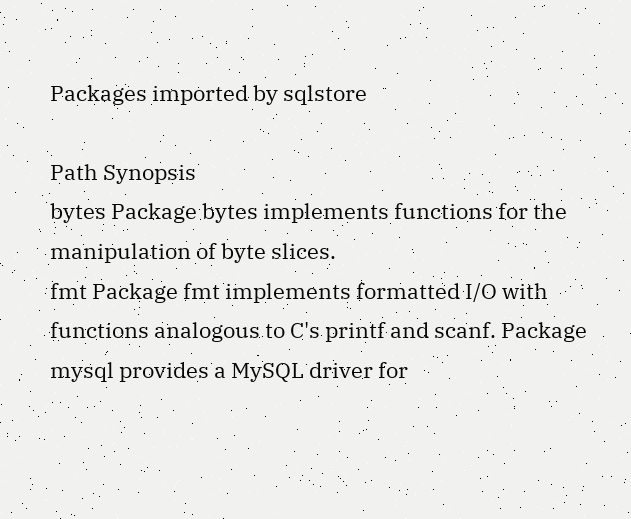Packages imported by sqlstore

Path Synopsis
bytes Package bytes implements functions for the manipulation of byte slices.
fmt Package fmt implements formatted I/O with functions analogous to C's printf and scanf. Package mysql provides a MySQL driver for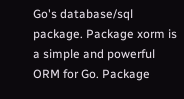Go's database/sql package. Package xorm is a simple and powerful ORM for Go. Package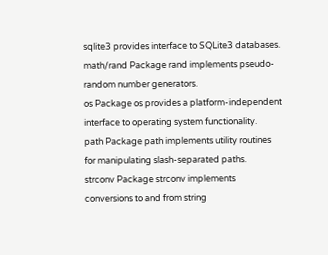sqlite3 provides interface to SQLite3 databases.
math/rand Package rand implements pseudo-random number generators.
os Package os provides a platform-independent interface to operating system functionality.
path Package path implements utility routines for manipulating slash-separated paths.
strconv Package strconv implements conversions to and from string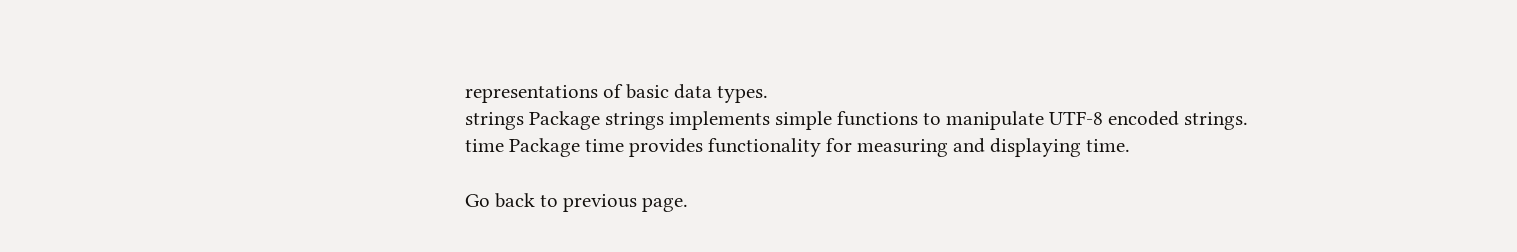representations of basic data types.
strings Package strings implements simple functions to manipulate UTF-8 encoded strings.
time Package time provides functionality for measuring and displaying time.

Go back to previous page.